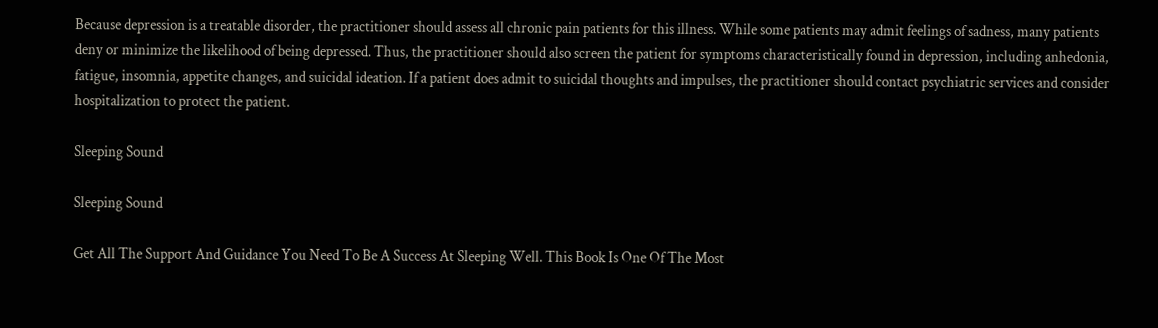Because depression is a treatable disorder, the practitioner should assess all chronic pain patients for this illness. While some patients may admit feelings of sadness, many patients deny or minimize the likelihood of being depressed. Thus, the practitioner should also screen the patient for symptoms characteristically found in depression, including anhedonia, fatigue, insomnia, appetite changes, and suicidal ideation. If a patient does admit to suicidal thoughts and impulses, the practitioner should contact psychiatric services and consider hospitalization to protect the patient.

Sleeping Sound

Sleeping Sound

Get All The Support And Guidance You Need To Be A Success At Sleeping Well. This Book Is One Of The Most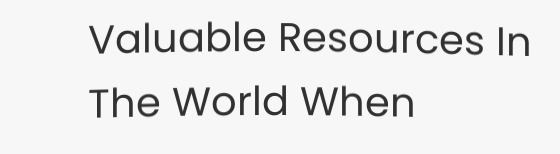Valuable Resources In The World When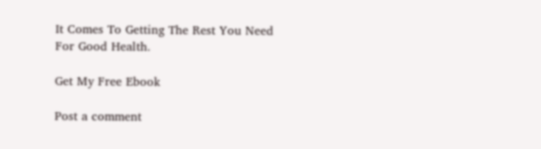It Comes To Getting The Rest You Need For Good Health.

Get My Free Ebook

Post a comment